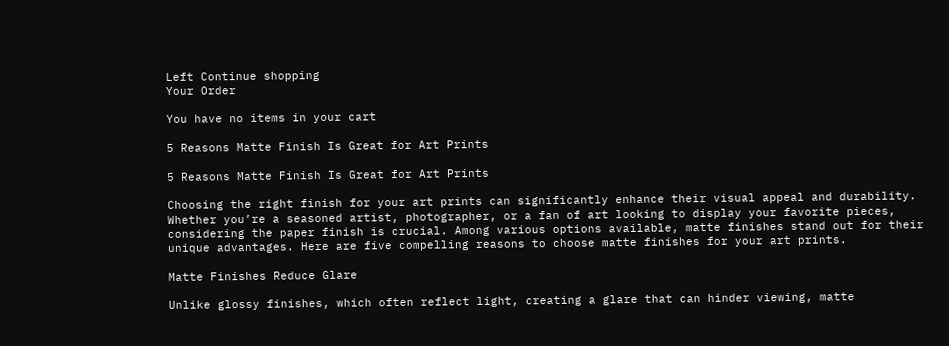Left Continue shopping
Your Order

You have no items in your cart

5 Reasons Matte Finish Is Great for Art Prints

5 Reasons Matte Finish Is Great for Art Prints

Choosing the right finish for your art prints can significantly enhance their visual appeal and durability. Whether you’re a seasoned artist, photographer, or a fan of art looking to display your favorite pieces, considering the paper finish is crucial. Among various options available, matte finishes stand out for their unique advantages. Here are five compelling reasons to choose matte finishes for your art prints.

Matte Finishes Reduce Glare

Unlike glossy finishes, which often reflect light, creating a glare that can hinder viewing, matte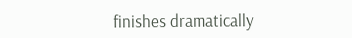finishes dramatically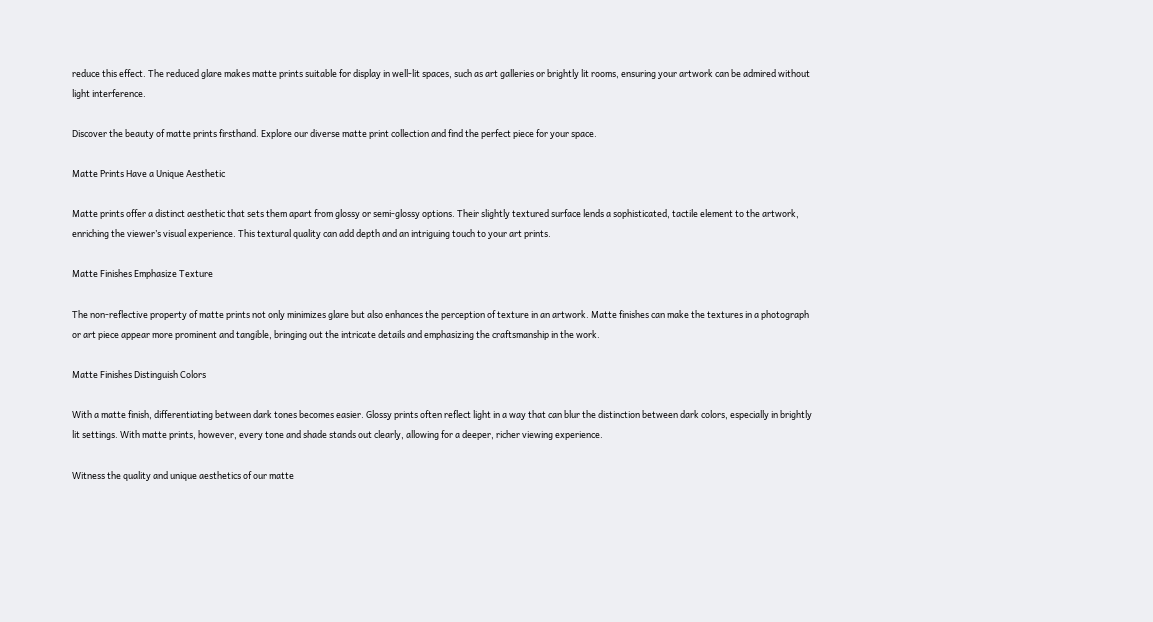reduce this effect. The reduced glare makes matte prints suitable for display in well-lit spaces, such as art galleries or brightly lit rooms, ensuring your artwork can be admired without light interference.

Discover the beauty of matte prints firsthand. Explore our diverse matte print collection and find the perfect piece for your space.

Matte Prints Have a Unique Aesthetic

Matte prints offer a distinct aesthetic that sets them apart from glossy or semi-glossy options. Their slightly textured surface lends a sophisticated, tactile element to the artwork, enriching the viewer’s visual experience. This textural quality can add depth and an intriguing touch to your art prints.

Matte Finishes Emphasize Texture

The non-reflective property of matte prints not only minimizes glare but also enhances the perception of texture in an artwork. Matte finishes can make the textures in a photograph or art piece appear more prominent and tangible, bringing out the intricate details and emphasizing the craftsmanship in the work.

Matte Finishes Distinguish Colors

With a matte finish, differentiating between dark tones becomes easier. Glossy prints often reflect light in a way that can blur the distinction between dark colors, especially in brightly lit settings. With matte prints, however, every tone and shade stands out clearly, allowing for a deeper, richer viewing experience.

Witness the quality and unique aesthetics of our matte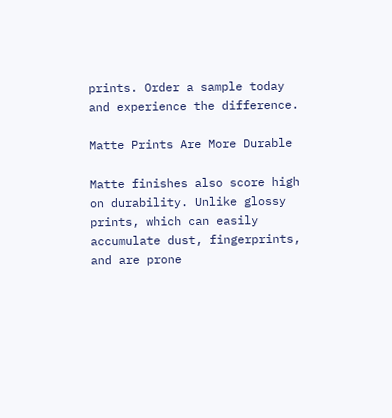prints. Order a sample today and experience the difference.

Matte Prints Are More Durable

Matte finishes also score high on durability. Unlike glossy prints, which can easily accumulate dust, fingerprints, and are prone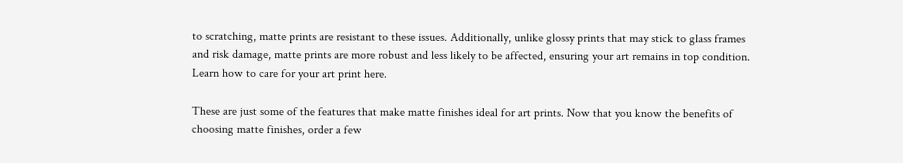to scratching, matte prints are resistant to these issues. Additionally, unlike glossy prints that may stick to glass frames and risk damage, matte prints are more robust and less likely to be affected, ensuring your art remains in top condition. Learn how to care for your art print here.

These are just some of the features that make matte finishes ideal for art prints. Now that you know the benefits of choosing matte finishes, order a few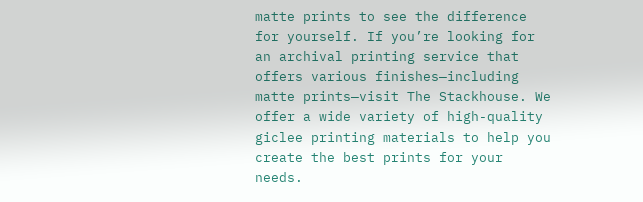matte prints to see the difference for yourself. If you’re looking for an archival printing service that offers various finishes—including matte prints—visit The Stackhouse. We offer a wide variety of high-quality giclee printing materials to help you create the best prints for your needs.